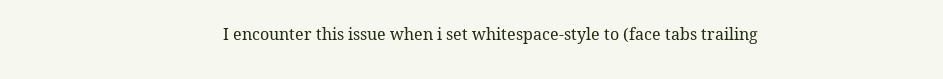I encounter this issue when i set whitespace-style to (face tabs trailing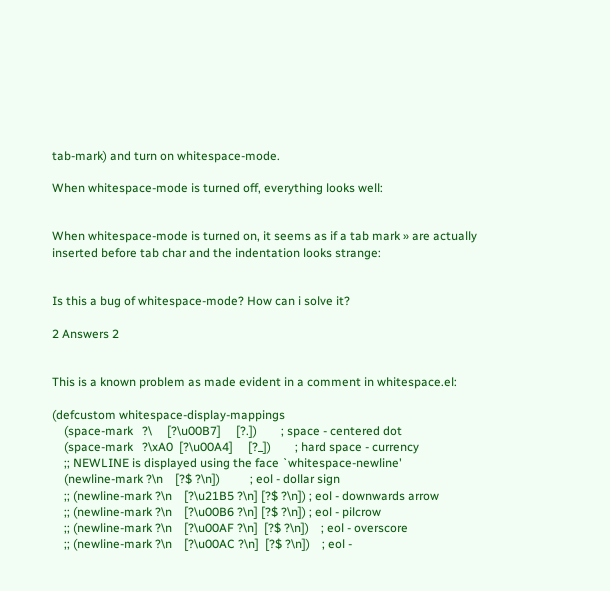tab-mark) and turn on whitespace-mode.

When whitespace-mode is turned off, everything looks well:


When whitespace-mode is turned on, it seems as if a tab mark » are actually inserted before tab char and the indentation looks strange:


Is this a bug of whitespace-mode? How can i solve it?

2 Answers 2


This is a known problem as made evident in a comment in whitespace.el:

(defcustom whitespace-display-mappings
    (space-mark   ?\     [?\u00B7]     [?.])        ; space - centered dot
    (space-mark   ?\xA0  [?\u00A4]     [?_])        ; hard space - currency
    ;; NEWLINE is displayed using the face `whitespace-newline'
    (newline-mark ?\n    [?$ ?\n])          ; eol - dollar sign
    ;; (newline-mark ?\n    [?\u21B5 ?\n] [?$ ?\n]) ; eol - downwards arrow
    ;; (newline-mark ?\n    [?\u00B6 ?\n] [?$ ?\n]) ; eol - pilcrow
    ;; (newline-mark ?\n    [?\u00AF ?\n]  [?$ ?\n])    ; eol - overscore
    ;; (newline-mark ?\n    [?\u00AC ?\n]  [?$ ?\n])    ; eol -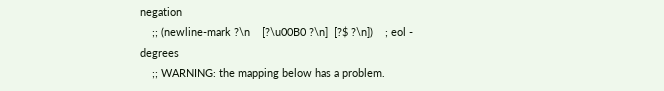negation
    ;; (newline-mark ?\n    [?\u00B0 ?\n]  [?$ ?\n])    ; eol - degrees
    ;; WARNING: the mapping below has a problem.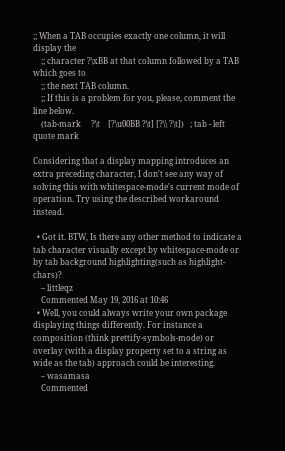;; When a TAB occupies exactly one column, it will display the
    ;; character ?\xBB at that column followed by a TAB which goes to
    ;; the next TAB column.
    ;; If this is a problem for you, please, comment the line below.
    (tab-mark     ?\t    [?\u00BB ?\t] [?\\ ?\t])   ; tab - left quote mark

Considering that a display mapping introduces an extra preceding character, I don't see any way of solving this with whitespace-mode's current mode of operation. Try using the described workaround instead.

  • Got it. BTW, Is there any other method to indicate a tab character visually except by whitespace-mode or by tab background highlighting(such as highlight-chars)?
    – littleqz
    Commented May 19, 2016 at 10:46
  • Well, you could always write your own package displaying things differently. For instance a composition (think prettify-symbols-mode) or overlay (with a display property set to a string as wide as the tab) approach could be interesting.
    – wasamasa
    Commented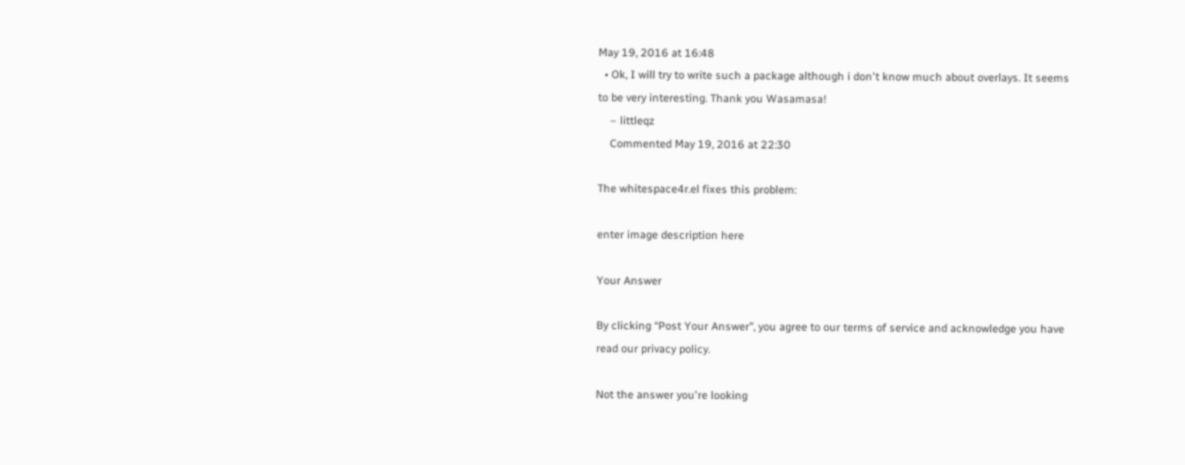May 19, 2016 at 16:48
  • Ok, I will try to write such a package although i don't know much about overlays. It seems to be very interesting. Thank you Wasamasa!
    – littleqz
    Commented May 19, 2016 at 22:30

The whitespace4r.el fixes this problem:

enter image description here

Your Answer

By clicking “Post Your Answer”, you agree to our terms of service and acknowledge you have read our privacy policy.

Not the answer you're looking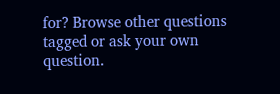for? Browse other questions tagged or ask your own question.